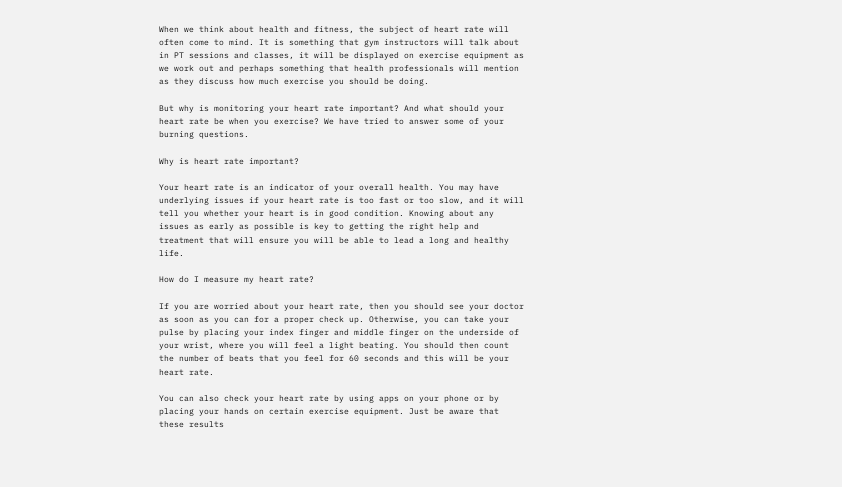When we think about health and fitness, the subject of heart rate will often come to mind. It is something that gym instructors will talk about in PT sessions and classes, it will be displayed on exercise equipment as we work out and perhaps something that health professionals will mention as they discuss how much exercise you should be doing.

But why is monitoring your heart rate important? And what should your heart rate be when you exercise? We have tried to answer some of your burning questions.

Why is heart rate important?

Your heart rate is an indicator of your overall health. You may have underlying issues if your heart rate is too fast or too slow, and it will tell you whether your heart is in good condition. Knowing about any issues as early as possible is key to getting the right help and treatment that will ensure you will be able to lead a long and healthy life.

How do I measure my heart rate?

If you are worried about your heart rate, then you should see your doctor as soon as you can for a proper check up. Otherwise, you can take your pulse by placing your index finger and middle finger on the underside of your wrist, where you will feel a light beating. You should then count the number of beats that you feel for 60 seconds and this will be your heart rate.

You can also check your heart rate by using apps on your phone or by placing your hands on certain exercise equipment. Just be aware that these results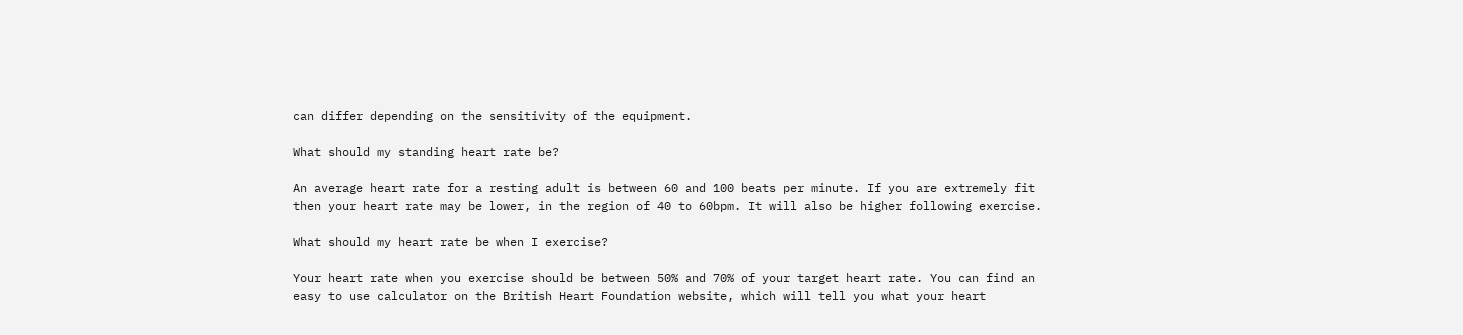can differ depending on the sensitivity of the equipment.

What should my standing heart rate be?

An average heart rate for a resting adult is between 60 and 100 beats per minute. If you are extremely fit then your heart rate may be lower, in the region of 40 to 60bpm. It will also be higher following exercise.

What should my heart rate be when I exercise?

Your heart rate when you exercise should be between 50% and 70% of your target heart rate. You can find an easy to use calculator on the British Heart Foundation website, which will tell you what your heart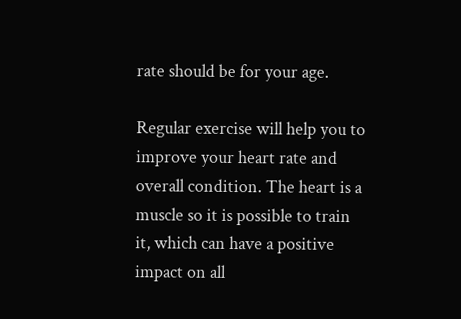rate should be for your age.

Regular exercise will help you to improve your heart rate and overall condition. The heart is a muscle so it is possible to train it, which can have a positive impact on all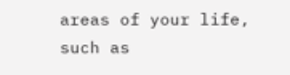areas of your life, such as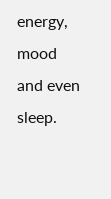energy, mood and even sleep.